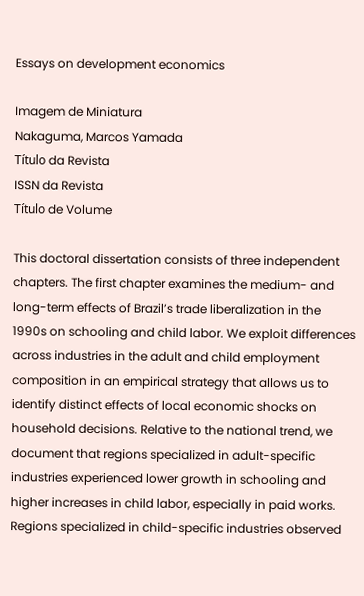Essays on development economics

Imagem de Miniatura
Nakaguma, Marcos Yamada
Título da Revista
ISSN da Revista
Título de Volume

This doctoral dissertation consists of three independent chapters. The first chapter examines the medium- and long-term effects of Brazil’s trade liberalization in the 1990s on schooling and child labor. We exploit differences across industries in the adult and child employment composition in an empirical strategy that allows us to identify distinct effects of local economic shocks on household decisions. Relative to the national trend, we document that regions specialized in adult-specific industries experienced lower growth in schooling and higher increases in child labor, especially in paid works. Regions specialized in child-specific industries observed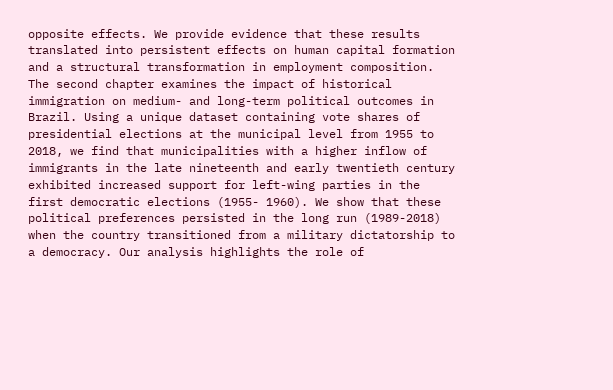opposite effects. We provide evidence that these results translated into persistent effects on human capital formation and a structural transformation in employment composition. The second chapter examines the impact of historical immigration on medium- and long-term political outcomes in Brazil. Using a unique dataset containing vote shares of presidential elections at the municipal level from 1955 to 2018, we find that municipalities with a higher inflow of immigrants in the late nineteenth and early twentieth century exhibited increased support for left-wing parties in the first democratic elections (1955- 1960). We show that these political preferences persisted in the long run (1989-2018) when the country transitioned from a military dictatorship to a democracy. Our analysis highlights the role of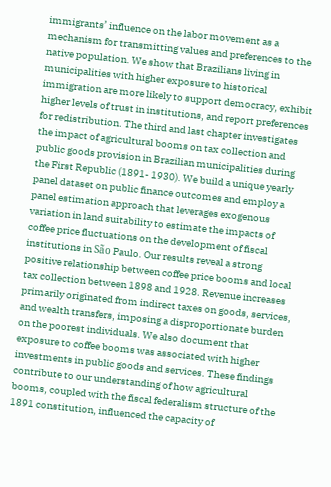immigrants’ influence on the labor movement as a mechanism for transmitting values and preferences to the native population. We show that Brazilians living in municipalities with higher exposure to historical immigration are more likely to support democracy, exhibit higher levels of trust in institutions, and report preferences for redistribution. The third and last chapter investigates the impact of agricultural booms on tax collection and public goods provision in Brazilian municipalities during the First Republic (1891- 1930). We build a unique yearly panel dataset on public finance outcomes and employ a panel estimation approach that leverages exogenous variation in land suitability to estimate the impacts of coffee price fluctuations on the development of fiscal institutions in São Paulo. Our results reveal a strong positive relationship between coffee price booms and local tax collection between 1898 and 1928. Revenue increases primarily originated from indirect taxes on goods, services, and wealth transfers, imposing a disproportionate burden on the poorest individuals. We also document that exposure to coffee booms was associated with higher investments in public goods and services. These findings contribute to our understanding of how agricultural booms, coupled with the fiscal federalism structure of the 1891 constitution, influenced the capacity of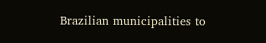Brazilian municipalities to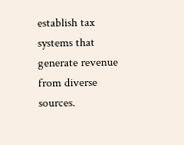establish tax systems that generate revenue from diverse sources.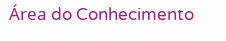Área do Conhecimento